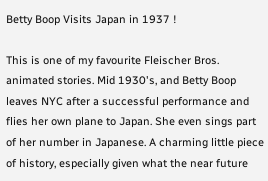Betty Boop Visits Japan in 1937 !

This is one of my favourite Fleischer Bros. animated stories. Mid 1930's, and Betty Boop leaves NYC after a successful performance and flies her own plane to Japan. She even sings part of her number in Japanese. A charming little piece of history, especially given what the near future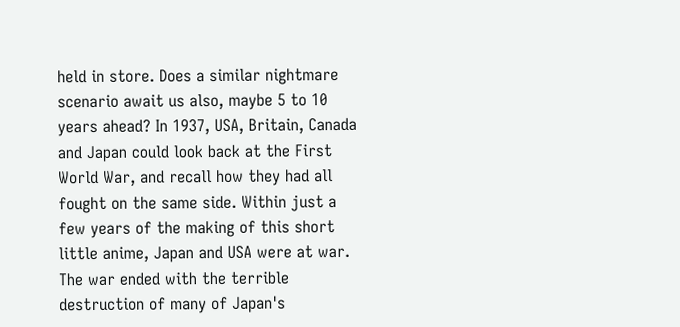held in store. Does a similar nightmare scenario await us also, maybe 5 to 10 years ahead? In 1937, USA, Britain, Canada and Japan could look back at the First World War, and recall how they had all fought on the same side. Within just a few years of the making of this short little anime, Japan and USA were at war. The war ended with the terrible destruction of many of Japan's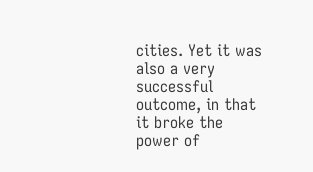cities. Yet it was also a very successful outcome, in that it broke the power of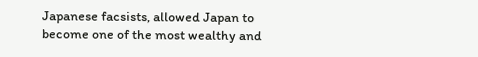Japanese facsists, allowed Japan to become one of the most wealthy and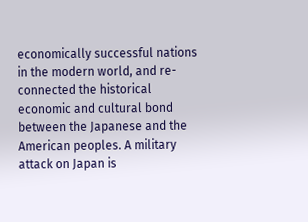economically successful nations in the modern world, and re-connected the historical economic and cultural bond between the Japanese and the American peoples. A military attack on Japan is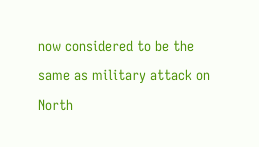now considered to be the same as military attack on North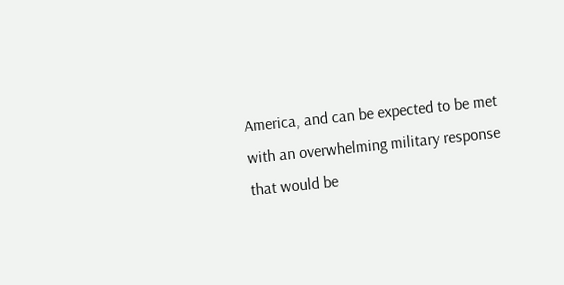America, and can be expected to be met with an overwhelming military response that would be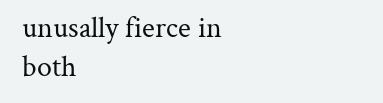unusally fierce in both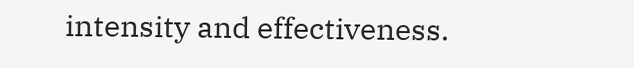intensity and effectiveness.